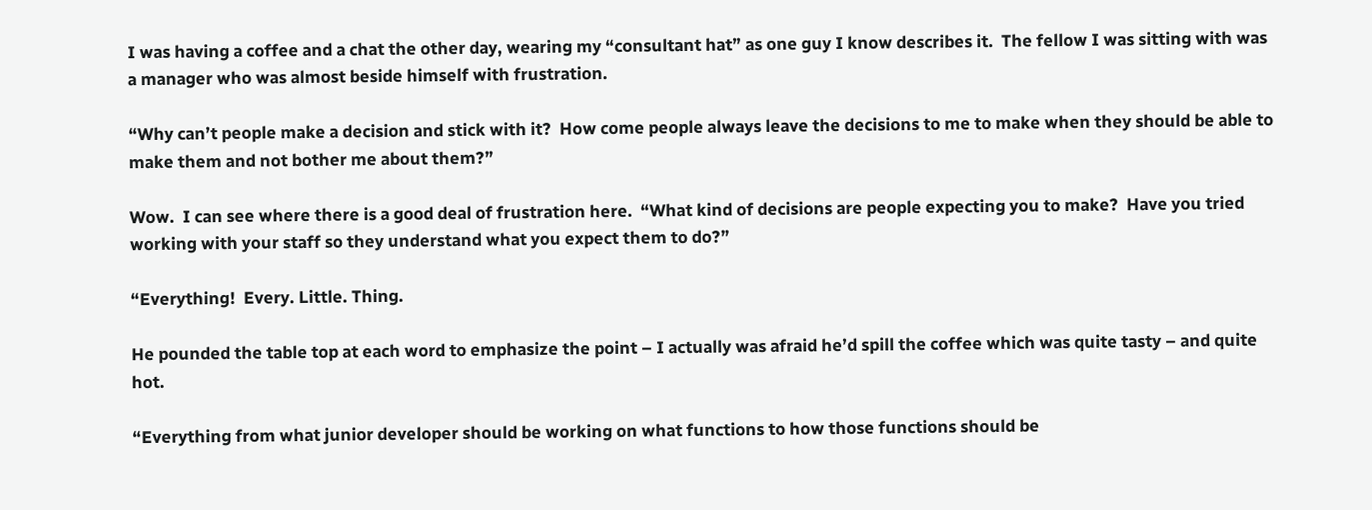I was having a coffee and a chat the other day, wearing my “consultant hat” as one guy I know describes it.  The fellow I was sitting with was a manager who was almost beside himself with frustration.

“Why can’t people make a decision and stick with it?  How come people always leave the decisions to me to make when they should be able to make them and not bother me about them?”

Wow.  I can see where there is a good deal of frustration here.  “What kind of decisions are people expecting you to make?  Have you tried working with your staff so they understand what you expect them to do?”

“Everything!  Every. Little. Thing.

He pounded the table top at each word to emphasize the point – I actually was afraid he’d spill the coffee which was quite tasty – and quite hot.

“Everything from what junior developer should be working on what functions to how those functions should be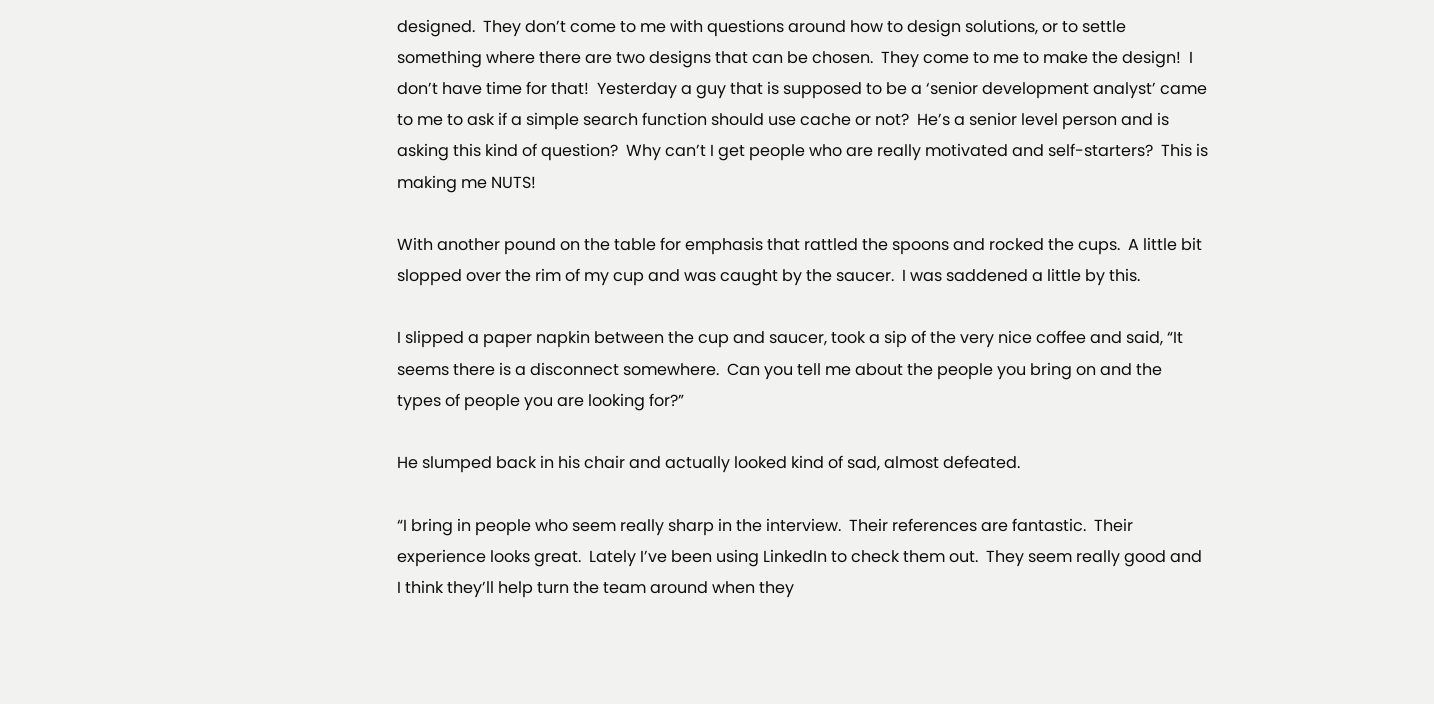designed.  They don’t come to me with questions around how to design solutions, or to settle something where there are two designs that can be chosen.  They come to me to make the design!  I don’t have time for that!  Yesterday a guy that is supposed to be a ‘senior development analyst’ came to me to ask if a simple search function should use cache or not?  He’s a senior level person and is asking this kind of question?  Why can’t I get people who are really motivated and self-starters?  This is making me NUTS!

With another pound on the table for emphasis that rattled the spoons and rocked the cups.  A little bit slopped over the rim of my cup and was caught by the saucer.  I was saddened a little by this.

I slipped a paper napkin between the cup and saucer, took a sip of the very nice coffee and said, “It seems there is a disconnect somewhere.  Can you tell me about the people you bring on and the types of people you are looking for?”

He slumped back in his chair and actually looked kind of sad, almost defeated.

“I bring in people who seem really sharp in the interview.  Their references are fantastic.  Their experience looks great.  Lately I’ve been using LinkedIn to check them out.  They seem really good and I think they’ll help turn the team around when they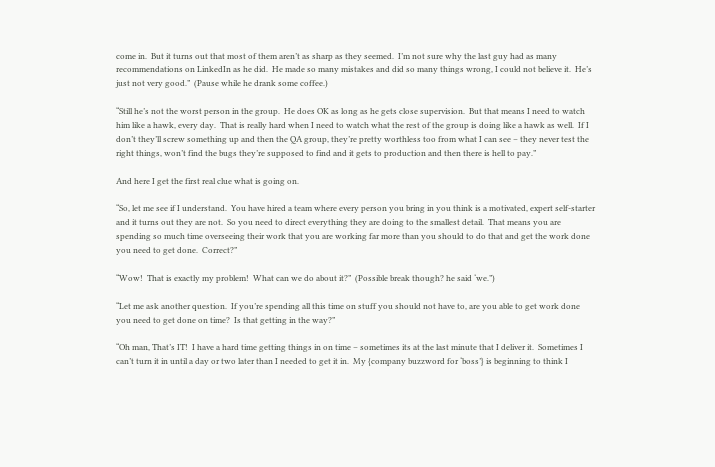come in.  But it turns out that most of them aren’t as sharp as they seemed.  I’m not sure why the last guy had as many recommendations on LinkedIn as he did.  He made so many mistakes and did so many things wrong, I could not believe it.  He’s just not very good.”  (Pause while he drank some coffee.)

“Still he’s not the worst person in the group.  He does OK as long as he gets close supervision.  But that means I need to watch him like a hawk, every day.  That is really hard when I need to watch what the rest of the group is doing like a hawk as well.  If I don’t they’ll screw something up and then the QA group, they’re pretty worthless too from what I can see – they never test the right things, won’t find the bugs they’re supposed to find and it gets to production and then there is hell to pay.”

And here I get the first real clue what is going on.

“So, let me see if I understand.  You have hired a team where every person you bring in you think is a motivated, expert self-starter and it turns out they are not.  So you need to direct everything they are doing to the smallest detail.  That means you are spending so much time overseeing their work that you are working far more than you should to do that and get the work done you need to get done.  Correct?”

“Wow!  That is exactly my problem!  What can we do about it?”  (Possible break though? he said ‘we.”)

“Let me ask another question.  If you’re spending all this time on stuff you should not have to, are you able to get work done you need to get done on time?  Is that getting in the way?”

“Oh man, That’s IT!  I have a hard time getting things in on time – sometimes its at the last minute that I deliver it.  Sometimes I can’t turn it in until a day or two later than I needed to get it in.  My {company buzzword for ‘boss’} is beginning to think I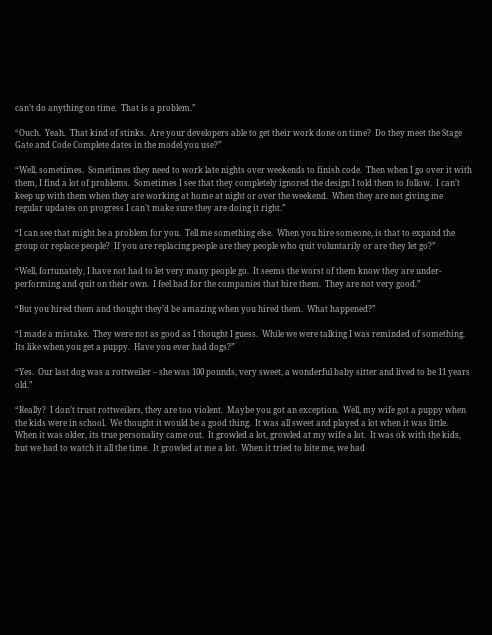can’t do anything on time.  That is a problem.”

“Ouch.  Yeah.  That kind of stinks.  Are your developers able to get their work done on time?  Do they meet the Stage Gate and Code Complete dates in the model you use?”

“Well, sometimes.  Sometimes they need to work late nights over weekends to finish code.  Then when I go over it with them, I find a lot of problems.  Sometimes I see that they completely ignored the design I told them to follow.  I can’t keep up with them when they are working at home at night or over the weekend.  When they are not giving me regular updates on progress I can’t make sure they are doing it right.”

“I can see that might be a problem for you.  Tell me something else.  When you hire someone, is that to expand the group or replace people?  If you are replacing people are they people who quit voluntarily or are they let go?”

“Well, fortunately, I have not had to let very many people go.  It seems the worst of them know they are under-performing and quit on their own.  I feel bad for the companies that hire them.  They are not very good.”

“But you hired them and thought they’d be amazing when you hired them.  What happened?”

“I made a mistake.  They were not as good as I thought I guess.  While we were talking I was reminded of something.  Its like when you get a puppy.  Have you ever had dogs?”

“Yes.  Our last dog was a rottweiler – she was 100 pounds, very sweet, a wonderful baby sitter and lived to be 11 years old.”

“Really?  I don’t trust rottweilers, they are too violent.  Maybe you got an exception.  Well, my wife got a puppy when the kids were in school.  We thought it would be a good thing.  It was all sweet and played a lot when it was little.  When it was older, its true personality came out.  It growled a lot, growled at my wife a lot.  It was ok with the kids, but we had to watch it all the time.  It growled at me a lot.  When it tried to bite me, we had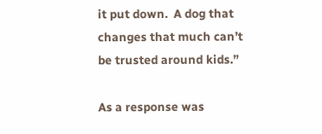it put down.  A dog that changes that much can’t be trusted around kids.”

As a response was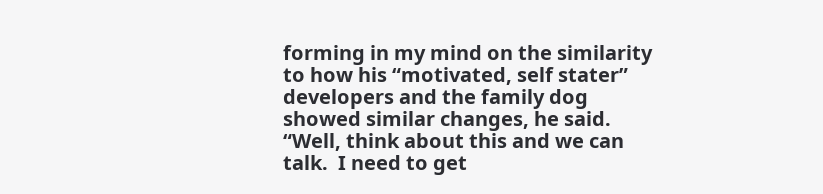forming in my mind on the similarity to how his “motivated, self stater” developers and the family dog showed similar changes, he said.  “Well, think about this and we can talk.  I need to get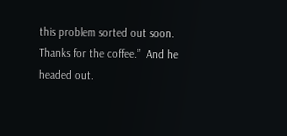this problem sorted out soon.  Thanks for the coffee.”  And he headed out.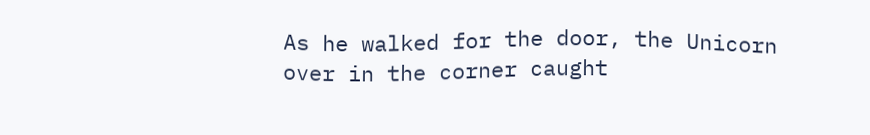As he walked for the door, the Unicorn over in the corner caught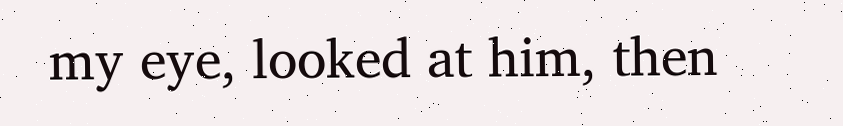my eye, looked at him, then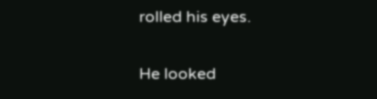rolled his eyes.

He looked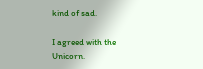kind of sad.

I agreed with the Unicorn.